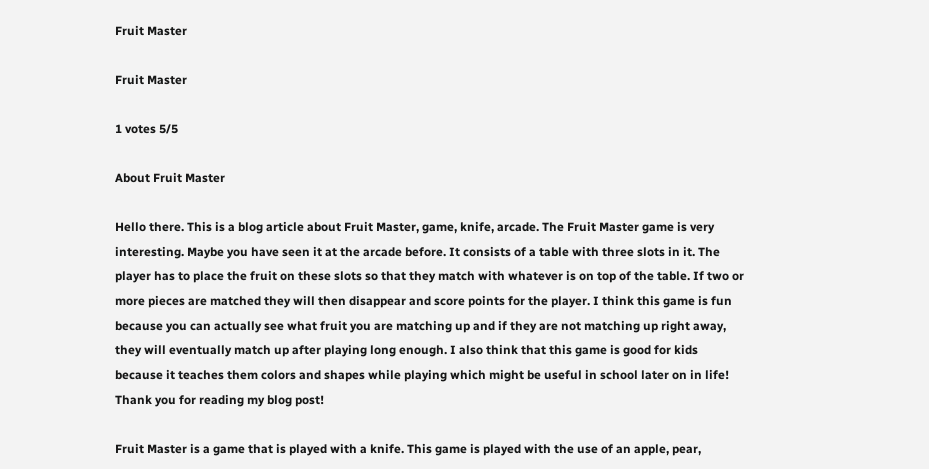Fruit Master

Fruit Master

1 votes 5/5

About Fruit Master

Hello there. This is a blog article about Fruit Master, game, knife, arcade. The Fruit Master game is very interesting. Maybe you have seen it at the arcade before. It consists of a table with three slots in it. The player has to place the fruit on these slots so that they match with whatever is on top of the table. If two or more pieces are matched they will then disappear and score points for the player. I think this game is fun because you can actually see what fruit you are matching up and if they are not matching up right away, they will eventually match up after playing long enough. I also think that this game is good for kids because it teaches them colors and shapes while playing which might be useful in school later on in life! Thank you for reading my blog post!

Fruit Master is a game that is played with a knife. This game is played with the use of an apple, pear,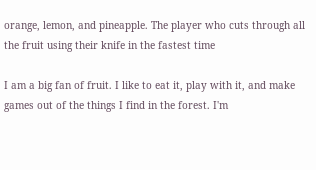orange, lemon, and pineapple. The player who cuts through all the fruit using their knife in the fastest time

I am a big fan of fruit. I like to eat it, play with it, and make games out of the things I find in the forest. I'm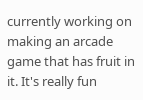currently working on making an arcade game that has fruit in it. It's really fun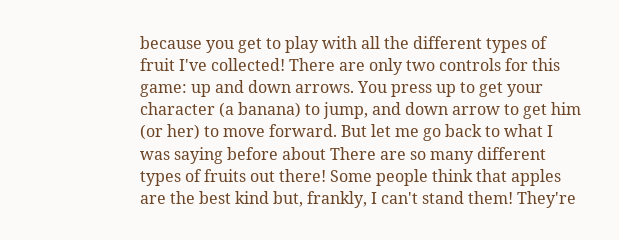because you get to play with all the different types of fruit I've collected! There are only two controls for this game: up and down arrows. You press up to get your character (a banana) to jump, and down arrow to get him (or her) to move forward. But let me go back to what I was saying before about There are so many different types of fruits out there! Some people think that apples are the best kind but, frankly, I can't stand them! They're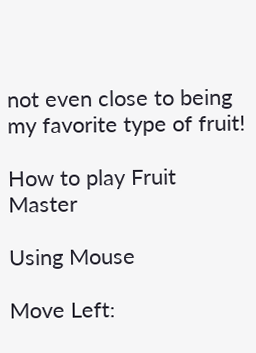not even close to being my favorite type of fruit!

How to play Fruit Master

Using Mouse

Move Left: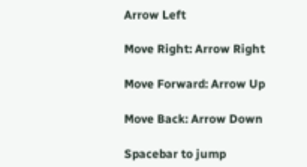Arrow Left

Move Right: Arrow Right

Move Forward: Arrow Up

Move Back: Arrow Down

Spacebar to jump